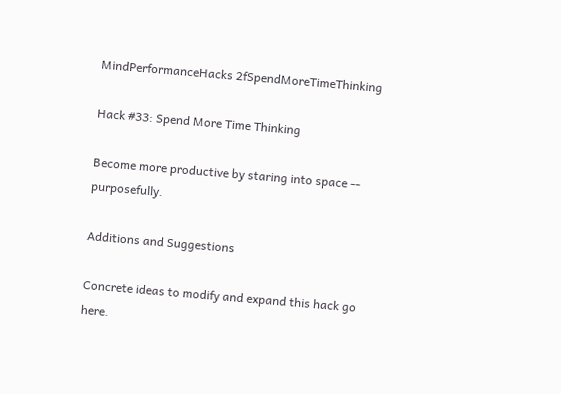MindPerformanceHacks 2fSpendMoreTimeThinking

Hack #33: Spend More Time Thinking

Become more productive by staring into space -- purposefully.

Additions and Suggestions

Concrete ideas to modify and expand this hack go here.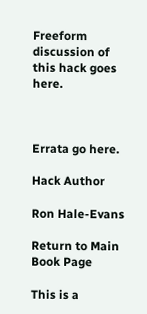Freeform discussion of this hack goes here.



Errata go here.

Hack Author

Ron Hale-Evans

Return to Main Book Page

This is a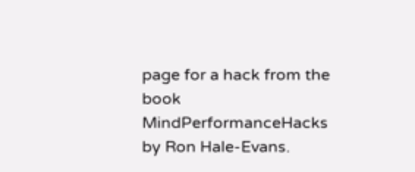page for a hack from the book MindPerformanceHacks by Ron Hale-Evans.